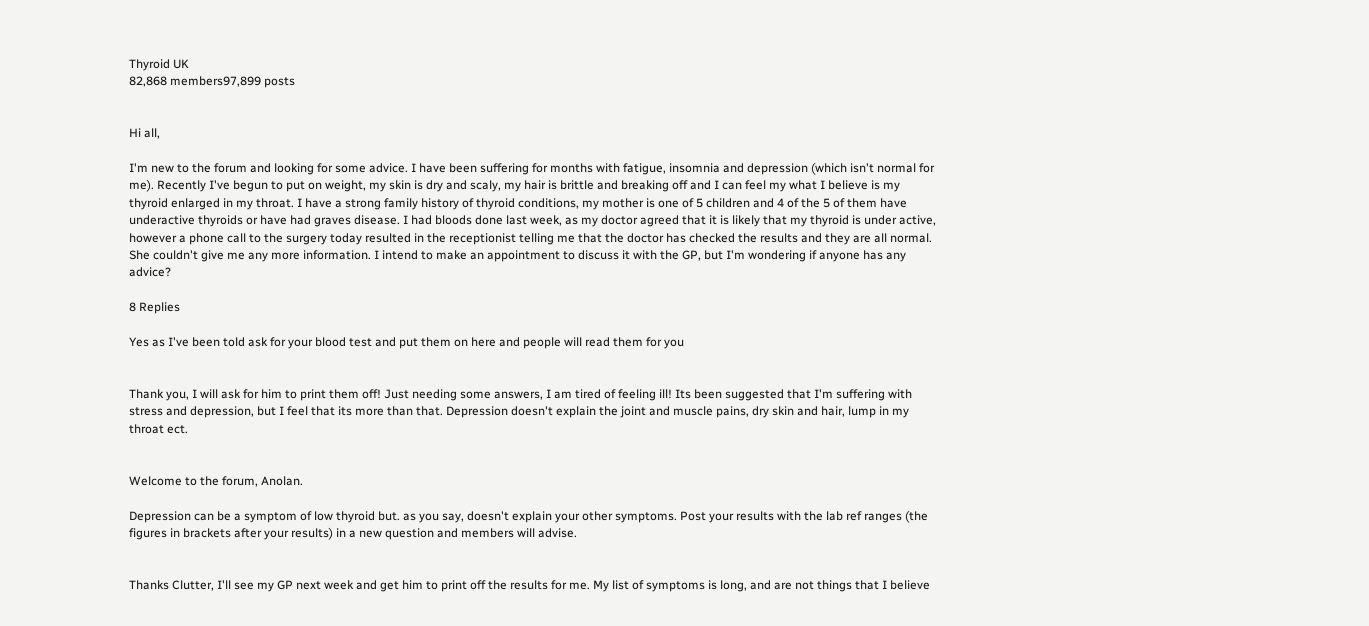Thyroid UK
82,868 members97,899 posts


Hi all,

I'm new to the forum and looking for some advice. I have been suffering for months with fatigue, insomnia and depression (which isn't normal for me). Recently I've begun to put on weight, my skin is dry and scaly, my hair is brittle and breaking off and I can feel my what I believe is my thyroid enlarged in my throat. I have a strong family history of thyroid conditions, my mother is one of 5 children and 4 of the 5 of them have underactive thyroids or have had graves disease. I had bloods done last week, as my doctor agreed that it is likely that my thyroid is under active, however a phone call to the surgery today resulted in the receptionist telling me that the doctor has checked the results and they are all normal. She couldn't give me any more information. I intend to make an appointment to discuss it with the GP, but I'm wondering if anyone has any advice?

8 Replies

Yes as I've been told ask for your blood test and put them on here and people will read them for you


Thank you, I will ask for him to print them off! Just needing some answers, I am tired of feeling ill! Its been suggested that I'm suffering with stress and depression, but I feel that its more than that. Depression doesn't explain the joint and muscle pains, dry skin and hair, lump in my throat ect.


Welcome to the forum, Anolan.

Depression can be a symptom of low thyroid but. as you say, doesn't explain your other symptoms. Post your results with the lab ref ranges (the figures in brackets after your results) in a new question and members will advise.


Thanks Clutter, I'll see my GP next week and get him to print off the results for me. My list of symptoms is long, and are not things that I believe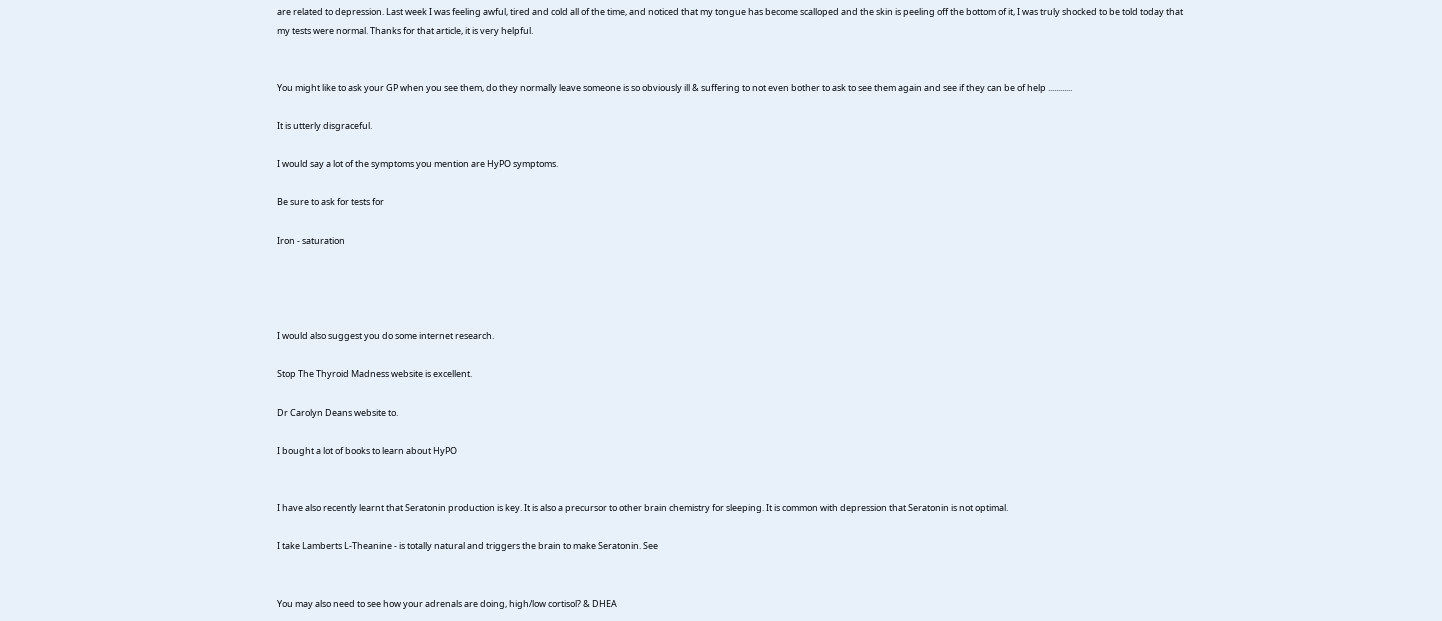are related to depression. Last week I was feeling awful, tired and cold all of the time, and noticed that my tongue has become scalloped and the skin is peeling off the bottom of it, I was truly shocked to be told today that my tests were normal. Thanks for that article, it is very helpful.


You might like to ask your GP when you see them, do they normally leave someone is so obviously ill & suffering to not even bother to ask to see them again and see if they can be of help ............

It is utterly disgraceful.

I would say a lot of the symptoms you mention are HyPO symptoms.

Be sure to ask for tests for

Iron - saturation




I would also suggest you do some internet research.

Stop The Thyroid Madness website is excellent.

Dr Carolyn Deans website to.

I bought a lot of books to learn about HyPO


I have also recently learnt that Seratonin production is key. It is also a precursor to other brain chemistry for sleeping. It is common with depression that Seratonin is not optimal.

I take Lamberts L-Theanine - is totally natural and triggers the brain to make Seratonin. See


You may also need to see how your adrenals are doing, high/low cortisol? & DHEA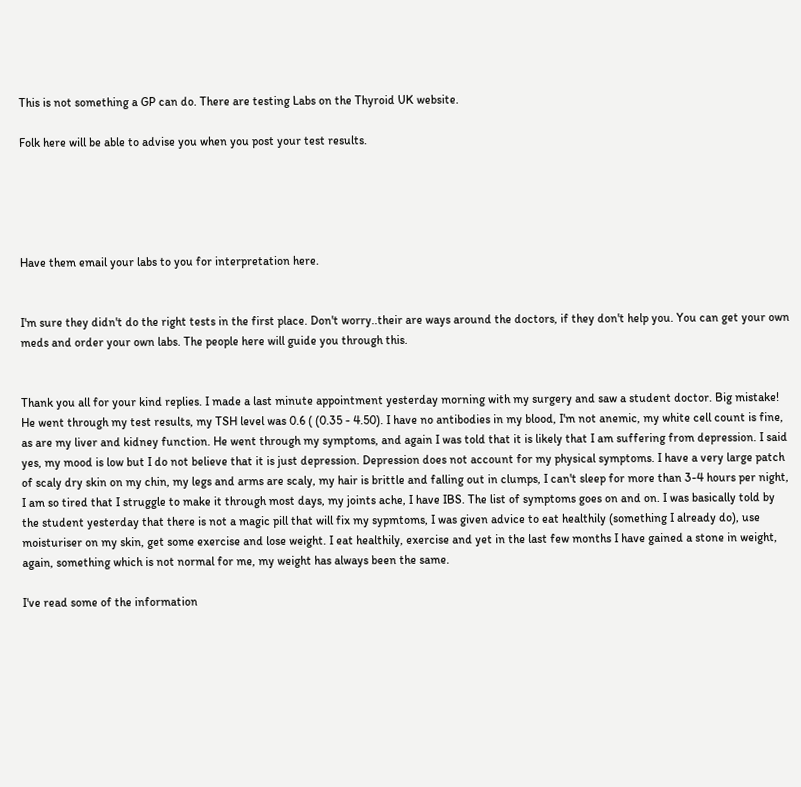This is not something a GP can do. There are testing Labs on the Thyroid UK website.

Folk here will be able to advise you when you post your test results.





Have them email your labs to you for interpretation here.


I'm sure they didn't do the right tests in the first place. Don't worry..their are ways around the doctors, if they don't help you. You can get your own meds and order your own labs. The people here will guide you through this.


Thank you all for your kind replies. I made a last minute appointment yesterday morning with my surgery and saw a student doctor. Big mistake! He went through my test results, my TSH level was 0.6 ( (0.35 - 4.50). I have no antibodies in my blood, I'm not anemic, my white cell count is fine, as are my liver and kidney function. He went through my symptoms, and again I was told that it is likely that I am suffering from depression. I said yes, my mood is low but I do not believe that it is just depression. Depression does not account for my physical symptoms. I have a very large patch of scaly dry skin on my chin, my legs and arms are scaly, my hair is brittle and falling out in clumps, I can't sleep for more than 3-4 hours per night, I am so tired that I struggle to make it through most days, my joints ache, I have IBS. The list of symptoms goes on and on. I was basically told by the student yesterday that there is not a magic pill that will fix my sypmtoms, I was given advice to eat healthily (something I already do), use moisturiser on my skin, get some exercise and lose weight. I eat healthily, exercise and yet in the last few months I have gained a stone in weight, again, something which is not normal for me, my weight has always been the same.

I've read some of the information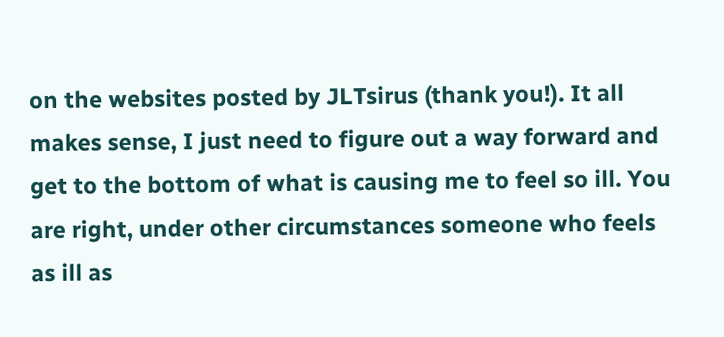on the websites posted by JLTsirus (thank you!). It all makes sense, I just need to figure out a way forward and get to the bottom of what is causing me to feel so ill. You are right, under other circumstances someone who feels as ill as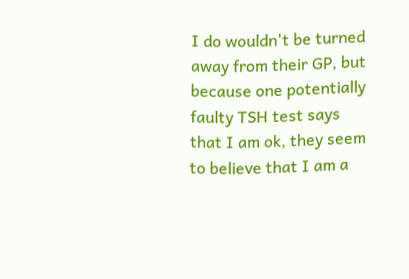I do wouldn't be turned away from their GP, but because one potentially faulty TSH test says that I am ok, they seem to believe that I am a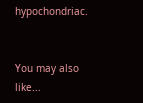hypochondriac.


You may also like...